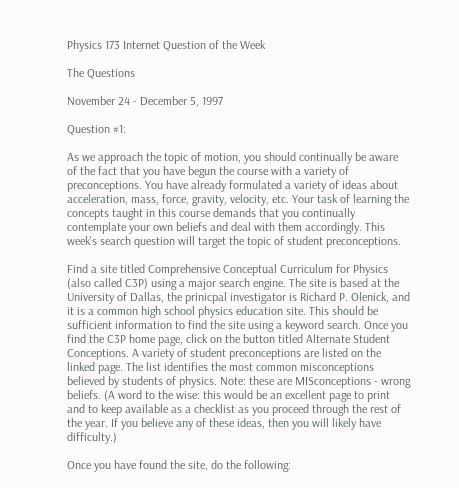Physics 173 Internet Question of the Week

The Questions

November 24 - December 5, 1997

Question #1:

As we approach the topic of motion, you should continually be aware of the fact that you have begun the course with a variety of preconceptions. You have already formulated a variety of ideas about acceleration, mass, force, gravity, velocity, etc. Your task of learning the concepts taught in this course demands that you continually contemplate your own beliefs and deal with them accordingly. This week's search question will target the topic of student preconceptions.

Find a site titled Comprehensive Conceptual Curriculum for Physics (also called C3P) using a major search engine. The site is based at the University of Dallas, the prinicpal investigator is Richard P. Olenick, and it is a common high school physics education site. This should be sufficient information to find the site using a keyword search. Once you find the C3P home page, click on the button titled Alternate Student Conceptions. A variety of student preconceptions are listed on the linked page. The list identifies the most common misconceptions believed by students of physics. Note: these are MISconceptions - wrong beliefs. (A word to the wise: this would be an excellent page to print and to keep available as a checklist as you proceed through the rest of the year. If you believe any of these ideas, then you will likely have difficulty.)

Once you have found the site, do the following: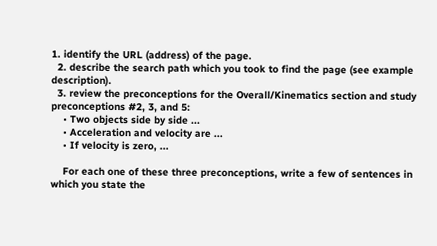1. identify the URL (address) of the page.
  2. describe the search path which you took to find the page (see example description).
  3. review the preconceptions for the Overall/Kinematics section and study preconceptions #2, 3, and 5:
    • Two objects side by side ...
    • Acceleration and velocity are ...
    • If velocity is zero, ...

    For each one of these three preconceptions, write a few of sentences in which you state the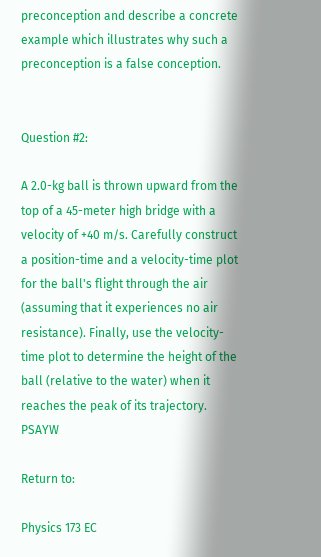preconception and describe a concrete example which illustrates why such a preconception is a false conception.


Question #2:

A 2.0-kg ball is thrown upward from the top of a 45-meter high bridge with a velocity of +40 m/s. Carefully construct a position-time and a velocity-time plot for the ball's flight through the air (assuming that it experiences no air resistance). Finally, use the velocity-time plot to determine the height of the ball (relative to the water) when it reaches the peak of its trajectory. PSAYW

Return to:

Physics 173 EC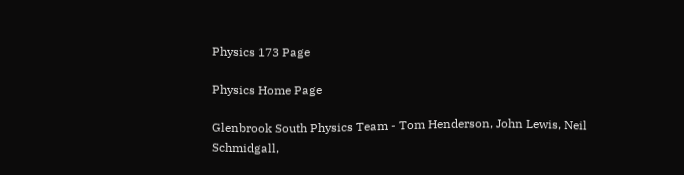Physics 173 Page

Physics Home Page

Glenbrook South Physics Team - Tom Henderson, John Lewis, Neil Schmidgall,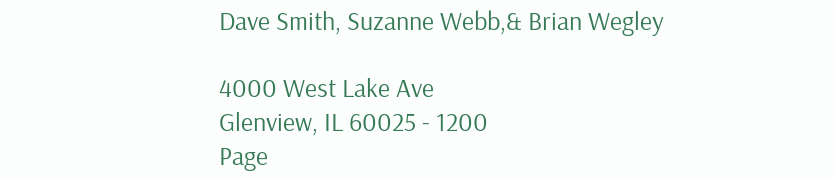Dave Smith, Suzanne Webb,& Brian Wegley

4000 West Lake Ave
Glenview, IL 60025 - 1200
Page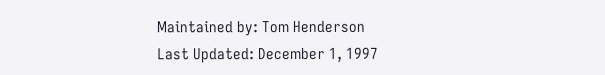Maintained by: Tom Henderson
Last Updated: December 1, 1997